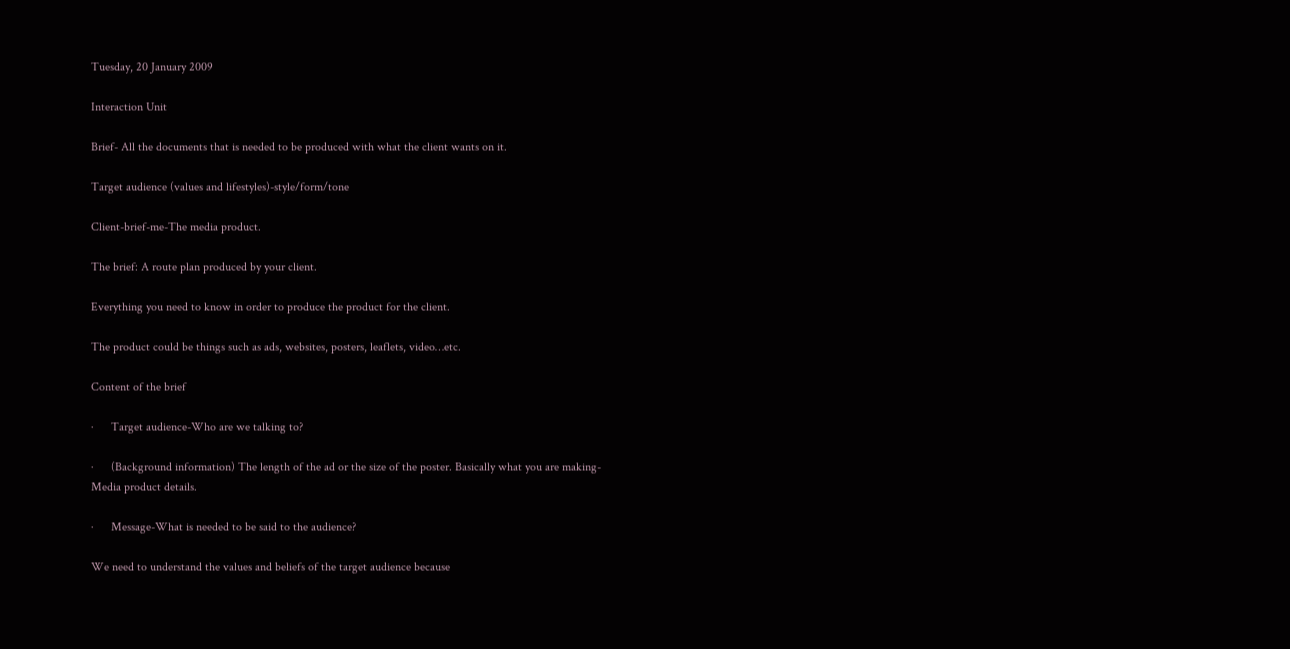Tuesday, 20 January 2009

Interaction Unit

Brief- All the documents that is needed to be produced with what the client wants on it.

Target audience (values and lifestyles)-style/form/tone

Client-brief-me-The media product.

The brief: A route plan produced by your client.

Everything you need to know in order to produce the product for the client.

The product could be things such as ads, websites, posters, leaflets, video…etc.

Content of the brief

·      Target audience-Who are we talking to?

·      (Background information) The length of the ad or the size of the poster. Basically what you are making-Media product details.

·      Message-What is needed to be said to the audience?

We need to understand the values and beliefs of the target audience because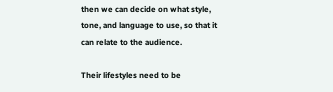then we can decide on what style, tone, and language to use, so that it can relate to the audience.

Their lifestyles need to be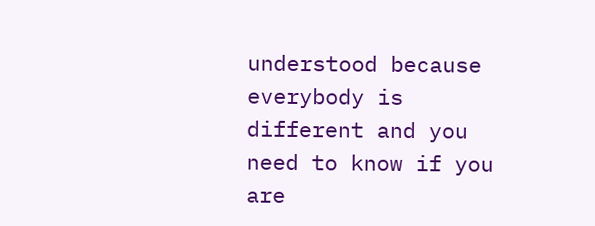understood because everybody is different and you need to know if you are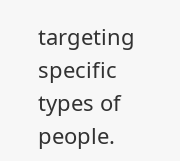targeting specific types of people.